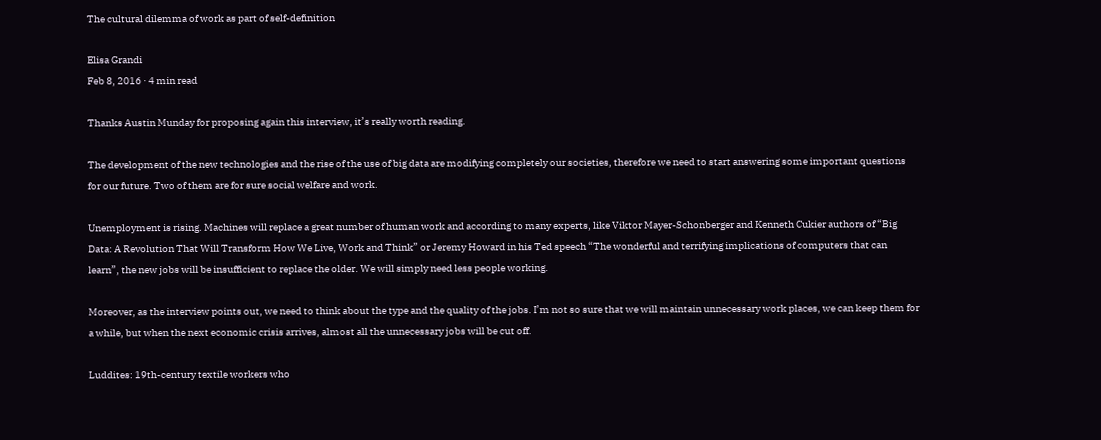The cultural dilemma of work as part of self-definition

Elisa Grandi
Feb 8, 2016 · 4 min read

Thanks Austin Munday for proposing again this interview, it’s really worth reading.

The development of the new technologies and the rise of the use of big data are modifying completely our societies, therefore we need to start answering some important questions for our future. Two of them are for sure social welfare and work.

Unemployment is rising. Machines will replace a great number of human work and according to many experts, like Viktor Mayer-Schonberger and Kenneth Cukier authors of “Big Data: A Revolution That Will Transform How We Live, Work and Think” or Jeremy Howard in his Ted speech “The wonderful and terrifying implications of computers that can learn”, the new jobs will be insufficient to replace the older. We will simply need less people working.

Moreover, as the interview points out, we need to think about the type and the quality of the jobs. I’m not so sure that we will maintain unnecessary work places, we can keep them for a while, but when the next economic crisis arrives, almost all the unnecessary jobs will be cut off.

Luddites: 19th-century textile workers who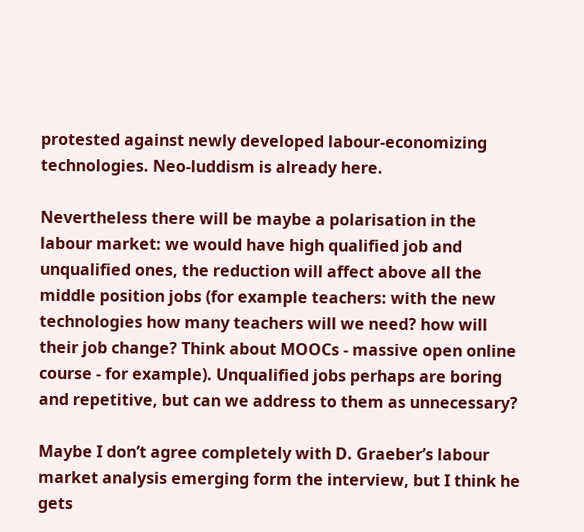protested against newly developed labour-economizing technologies. Neo-luddism is already here.

Nevertheless there will be maybe a polarisation in the labour market: we would have high qualified job and unqualified ones, the reduction will affect above all the middle position jobs (for example teachers: with the new technologies how many teachers will we need? how will their job change? Think about MOOCs - massive open online course - for example). Unqualified jobs perhaps are boring and repetitive, but can we address to them as unnecessary?

Maybe I don’t agree completely with D. Graeber’s labour market analysis emerging form the interview, but I think he gets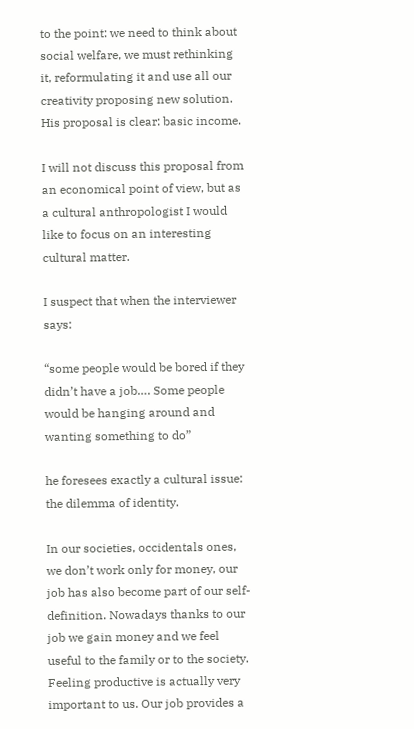to the point: we need to think about social welfare, we must rethinking it, reformulating it and use all our creativity proposing new solution. His proposal is clear: basic income.

I will not discuss this proposal from an economical point of view, but as a cultural anthropologist I would like to focus on an interesting cultural matter.

I suspect that when the interviewer says:

“some people would be bored if they didn’t have a job…. Some people would be hanging around and wanting something to do”

he foresees exactly a cultural issue: the dilemma of identity.

In our societies, occidentals ones, we don’t work only for money, our job has also become part of our self-definition. Nowadays thanks to our job we gain money and we feel useful to the family or to the society. Feeling productive is actually very important to us. Our job provides a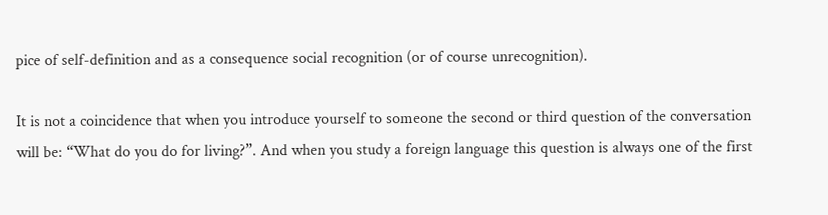pice of self-definition and as a consequence social recognition (or of course unrecognition).

It is not a coincidence that when you introduce yourself to someone the second or third question of the conversation will be: “What do you do for living?”. And when you study a foreign language this question is always one of the first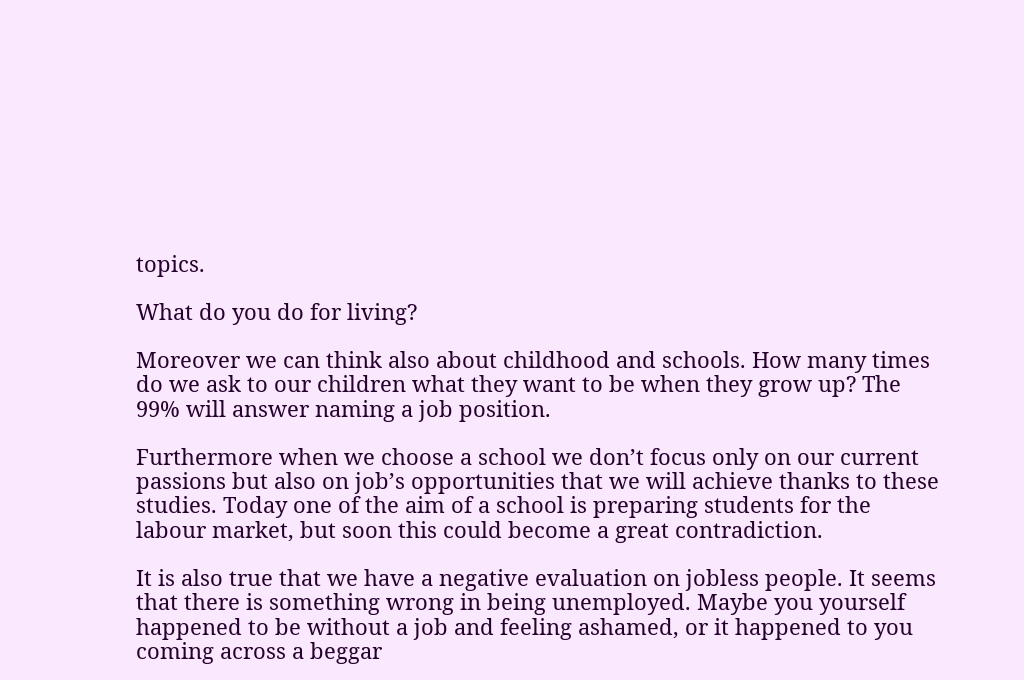topics.

What do you do for living?

Moreover we can think also about childhood and schools. How many times do we ask to our children what they want to be when they grow up? The 99% will answer naming a job position.

Furthermore when we choose a school we don’t focus only on our current passions but also on job’s opportunities that we will achieve thanks to these studies. Today one of the aim of a school is preparing students for the labour market, but soon this could become a great contradiction.

It is also true that we have a negative evaluation on jobless people. It seems that there is something wrong in being unemployed. Maybe you yourself happened to be without a job and feeling ashamed, or it happened to you coming across a beggar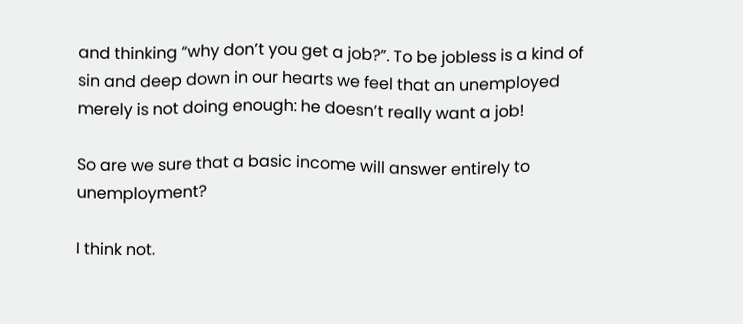and thinking “why don’t you get a job?”. To be jobless is a kind of sin and deep down in our hearts we feel that an unemployed merely is not doing enough: he doesn’t really want a job!

So are we sure that a basic income will answer entirely to unemployment?

I think not.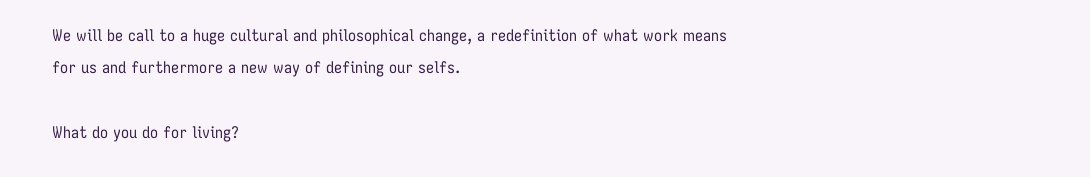We will be call to a huge cultural and philosophical change, a redefinition of what work means for us and furthermore a new way of defining our selfs.

What do you do for living?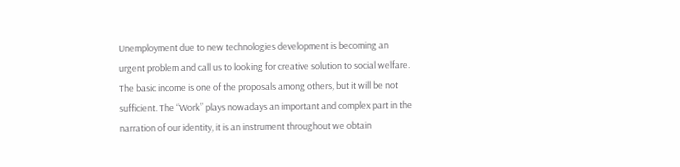Unemployment due to new technologies development is becoming an urgent problem and call us to looking for creative solution to social welfare. The basic income is one of the proposals among others, but it will be not sufficient. The “Work” plays nowadays an important and complex part in the narration of our identity, it is an instrument throughout we obtain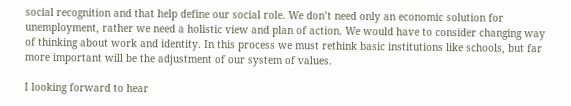social recognition and that help define our social role. We don’t need only an economic solution for unemployment, rather we need a holistic view and plan of action. We would have to consider changing way of thinking about work and identity. In this process we must rethink basic institutions like schools, but far more important will be the adjustment of our system of values.

I looking forward to hear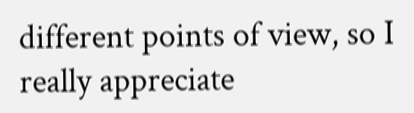different points of view, so I really appreciate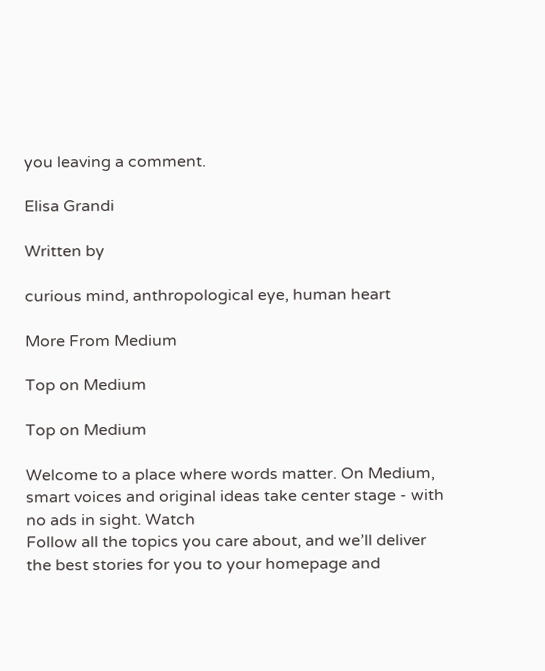you leaving a comment.

Elisa Grandi

Written by

curious mind, anthropological eye, human heart

More From Medium

Top on Medium

Top on Medium

Welcome to a place where words matter. On Medium, smart voices and original ideas take center stage - with no ads in sight. Watch
Follow all the topics you care about, and we’ll deliver the best stories for you to your homepage and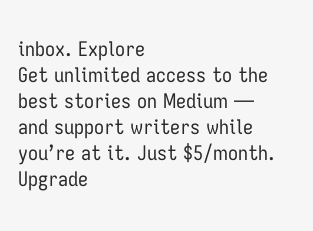inbox. Explore
Get unlimited access to the best stories on Medium — and support writers while you’re at it. Just $5/month. Upgrade